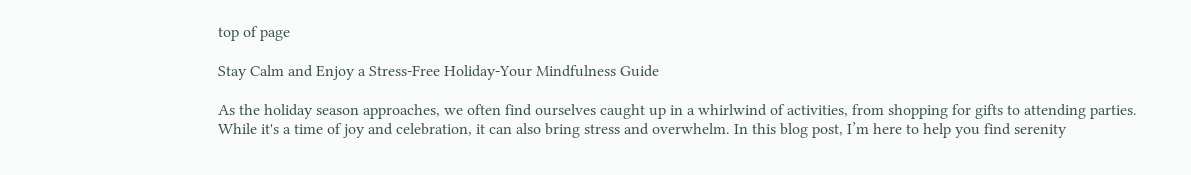top of page

Stay Calm and Enjoy a Stress-Free Holiday-Your Mindfulness Guide

As the holiday season approaches, we often find ourselves caught up in a whirlwind of activities, from shopping for gifts to attending parties. While it's a time of joy and celebration, it can also bring stress and overwhelm. In this blog post, I’m here to help you find serenity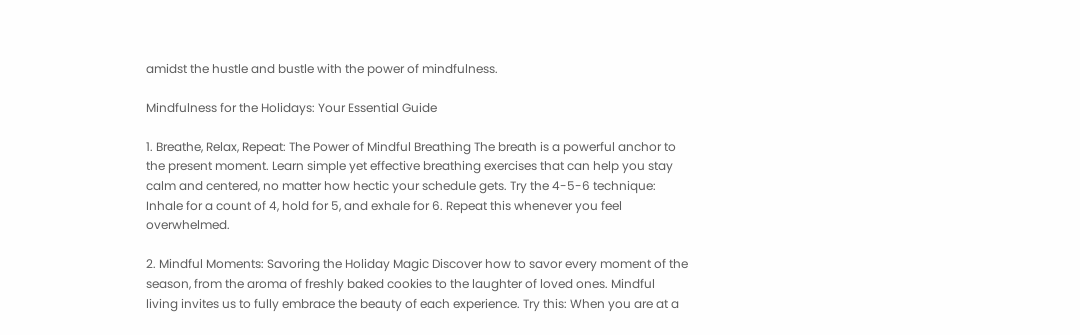amidst the hustle and bustle with the power of mindfulness.

Mindfulness for the Holidays: Your Essential Guide

1. Breathe, Relax, Repeat: The Power of Mindful Breathing The breath is a powerful anchor to the present moment. Learn simple yet effective breathing exercises that can help you stay calm and centered, no matter how hectic your schedule gets. Try the 4-5-6 technique: Inhale for a count of 4, hold for 5, and exhale for 6. Repeat this whenever you feel overwhelmed.

2. Mindful Moments: Savoring the Holiday Magic Discover how to savor every moment of the season, from the aroma of freshly baked cookies to the laughter of loved ones. Mindful living invites us to fully embrace the beauty of each experience. Try this: When you are at a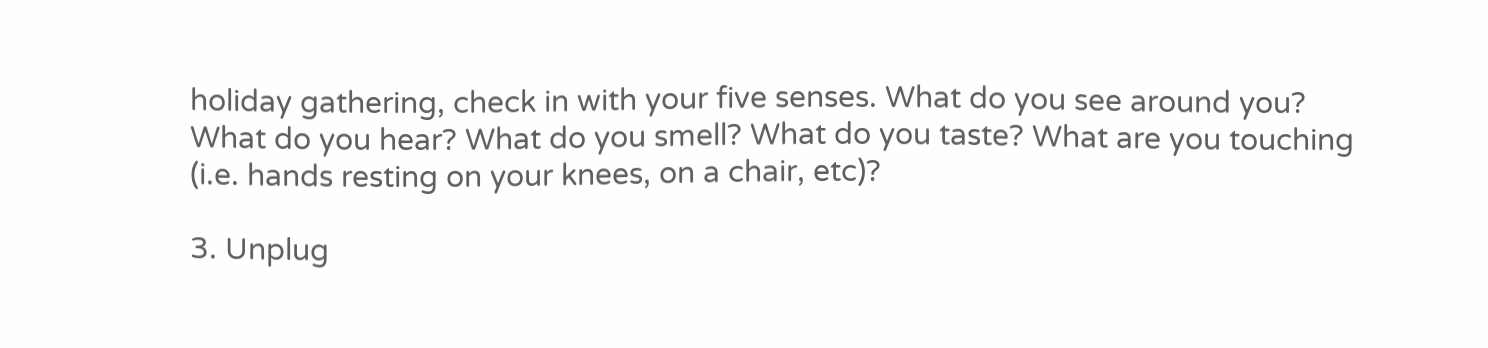holiday gathering, check in with your five senses. What do you see around you? What do you hear? What do you smell? What do you taste? What are you touching (i.e. hands resting on your knees, on a chair, etc)?

3. Unplug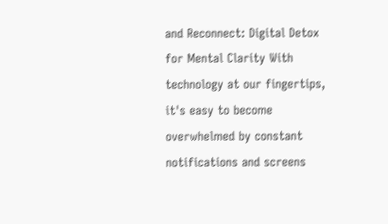and Reconnect: Digital Detox for Mental Clarity With technology at our fingertips, it's easy to become overwhelmed by constant notifications and screens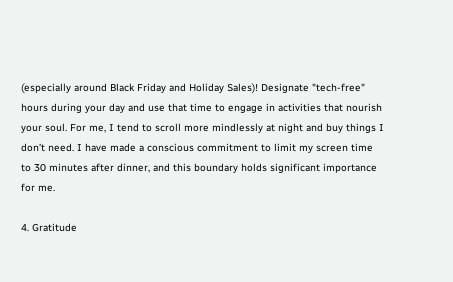(especially around Black Friday and Holiday Sales)! Designate "tech-free" hours during your day and use that time to engage in activities that nourish your soul. For me, I tend to scroll more mindlessly at night and buy things I don’t need. I have made a conscious commitment to limit my screen time to 30 minutes after dinner, and this boundary holds significant importance for me.

4. Gratitude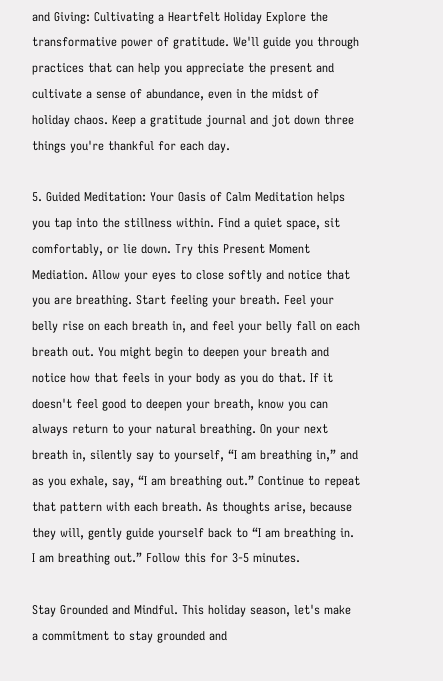and Giving: Cultivating a Heartfelt Holiday Explore the transformative power of gratitude. We'll guide you through practices that can help you appreciate the present and cultivate a sense of abundance, even in the midst of holiday chaos. Keep a gratitude journal and jot down three things you're thankful for each day.

5. Guided Meditation: Your Oasis of Calm Meditation helps you tap into the stillness within. Find a quiet space, sit comfortably, or lie down. Try this Present Moment Mediation. Allow your eyes to close softly and notice that you are breathing. Start feeling your breath. Feel your belly rise on each breath in, and feel your belly fall on each breath out. You might begin to deepen your breath and notice how that feels in your body as you do that. If it doesn't feel good to deepen your breath, know you can always return to your natural breathing. On your next breath in, silently say to yourself, “I am breathing in,” and as you exhale, say, “I am breathing out.” Continue to repeat that pattern with each breath. As thoughts arise, because they will, gently guide yourself back to “I am breathing in. I am breathing out.” Follow this for 3-5 minutes.

Stay Grounded and Mindful. This holiday season, let's make a commitment to stay grounded and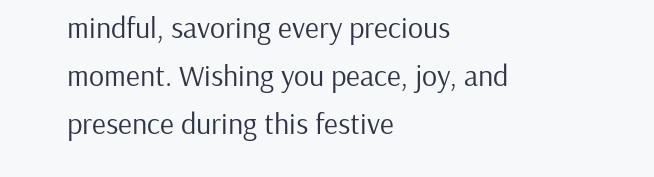mindful, savoring every precious moment. Wishing you peace, joy, and presence during this festive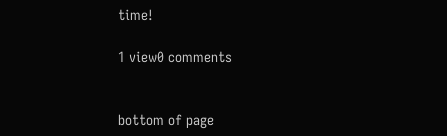time!

1 view0 comments


bottom of page